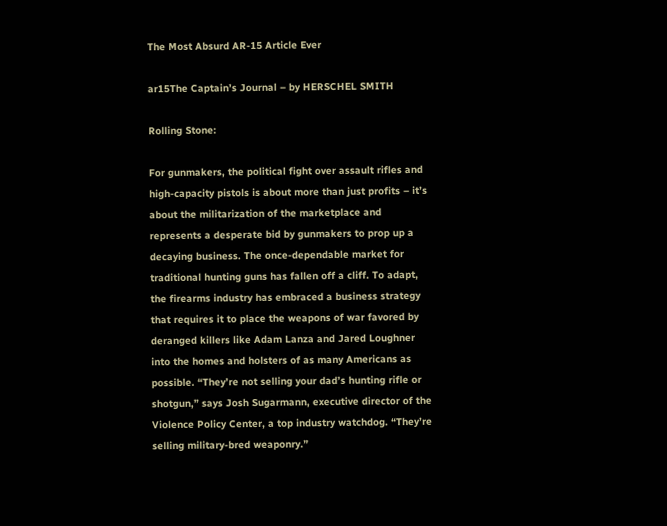The Most Absurd AR-15 Article Ever

ar15The Captain’s Journal – by HERSCHEL SMITH

Rolling Stone:

For gunmakers, the political fight over assault rifles and high-capacity pistols is about more than just profits – it’s about the militarization of the marketplace and represents a desperate bid by gunmakers to prop up a decaying business. The once-dependable market for traditional hunting guns has fallen off a cliff. To adapt, the firearms industry has embraced a business strategy that requires it to place the weapons of war favored by deranged killers like Adam Lanza and Jared Loughner into the homes and holsters of as many Americans as possible. “They’re not selling your dad’s hunting rifle or shotgun,” says Josh Sugarmann, executive director of the Violence Policy Center, a top industry watchdog. “They’re selling military-bred weaponry.”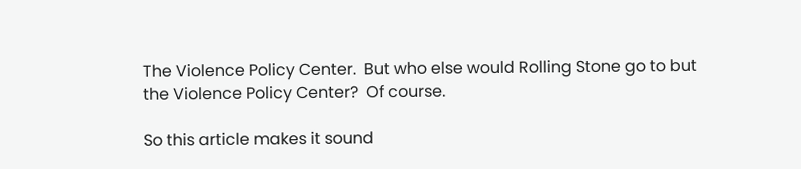The Violence Policy Center.  But who else would Rolling Stone go to but the Violence Policy Center?  Of course.

So this article makes it sound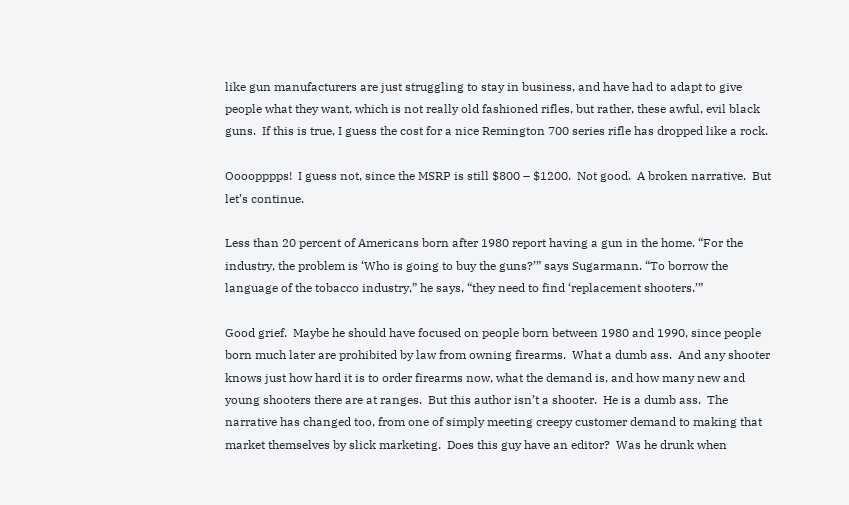like gun manufacturers are just struggling to stay in business, and have had to adapt to give people what they want, which is not really old fashioned rifles, but rather, these awful, evil black guns.  If this is true, I guess the cost for a nice Remington 700 series rifle has dropped like a rock.

Oooopppps!  I guess not, since the MSRP is still $800 – $1200.  Not good.  A broken narrative.  But let’s continue.

Less than 20 percent of Americans born after 1980 report having a gun in the home. “For the industry, the problem is ‘Who is going to buy the guns?’” says Sugarmann. “To borrow the language of the tobacco industry,” he says, “they need to find ‘replacement shooters.’”

Good grief.  Maybe he should have focused on people born between 1980 and 1990, since people born much later are prohibited by law from owning firearms.  What a dumb ass.  And any shooter knows just how hard it is to order firearms now, what the demand is, and how many new and young shooters there are at ranges.  But this author isn’t a shooter.  He is a dumb ass.  The narrative has changed too, from one of simply meeting creepy customer demand to making that market themselves by slick marketing.  Does this guy have an editor?  Was he drunk when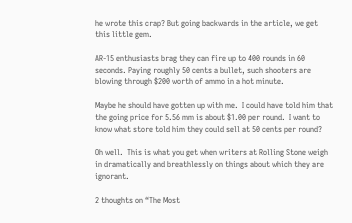he wrote this crap? But going backwards in the article, we get this little gem.

AR-15 enthusiasts brag they can fire up to 400 rounds in 60 seconds. Paying roughly 50 cents a bullet, such shooters are blowing through $200 worth of ammo in a hot minute.

Maybe he should have gotten up with me.  I could have told him that the going price for 5.56 mm is about $1.00 per round.  I want to know what store told him they could sell at 50 cents per round?

Oh well.  This is what you get when writers at Rolling Stone weigh in dramatically and breathlessly on things about which they are ignorant.

2 thoughts on “The Most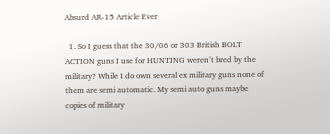Absurd AR-15 Article Ever

  1. So I guess that the 30/06 or 303 British BOLT ACTION guns I use for HUNTING weren’t bred by the military? While I do own several ex military guns none of them are semi automatic. My semi auto guns maybe copies of military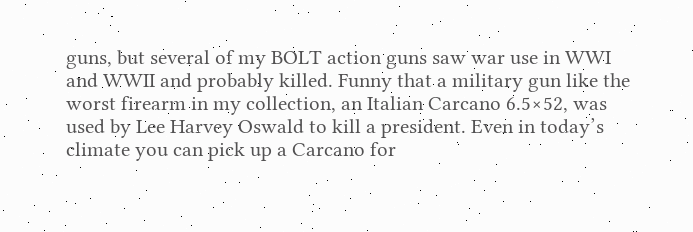guns, but several of my BOLT action guns saw war use in WWI and WWII and probably killed. Funny that a military gun like the worst firearm in my collection, an Italian Carcano 6.5×52, was used by Lee Harvey Oswald to kill a president. Even in today’s climate you can pick up a Carcano for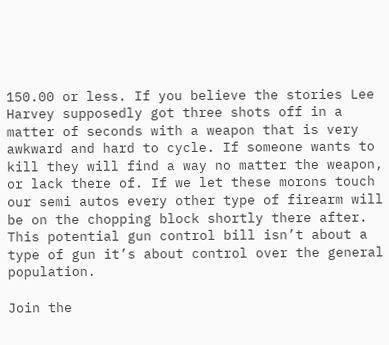150.00 or less. If you believe the stories Lee Harvey supposedly got three shots off in a matter of seconds with a weapon that is very awkward and hard to cycle. If someone wants to kill they will find a way no matter the weapon, or lack there of. If we let these morons touch our semi autos every other type of firearm will be on the chopping block shortly there after. This potential gun control bill isn’t about a type of gun it’s about control over the general population.

Join the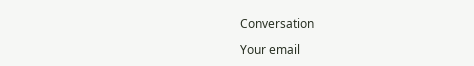Conversation

Your email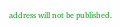address will not be published.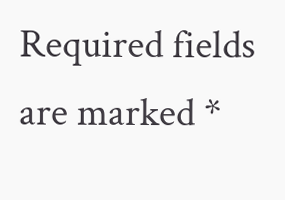Required fields are marked *